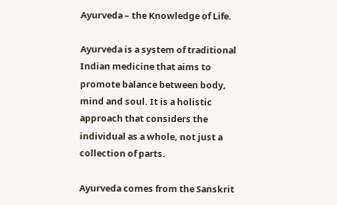Ayurveda – the Knowledge of Life.

Ayurveda is a system of traditional Indian medicine that aims to promote balance between body, mind and soul. It is a holistic approach that considers the individual as a whole, not just a collection of parts.

Ayurveda comes from the Sanskrit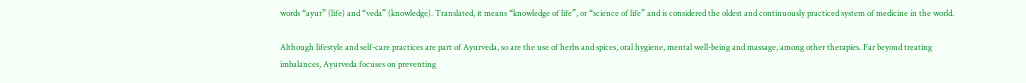words “ayur” (life) and “veda” (knowledge). Translated, it means “knowledge of life”, or “science of life” and is considered the oldest and continuously practiced system of medicine in the world.

Although lifestyle and self-care practices are part of Ayurveda, so are the use of herbs and spices, oral hygiene, mental well-being and massage, among other therapies. Far beyond treating imbalances, Ayurveda focuses on preventing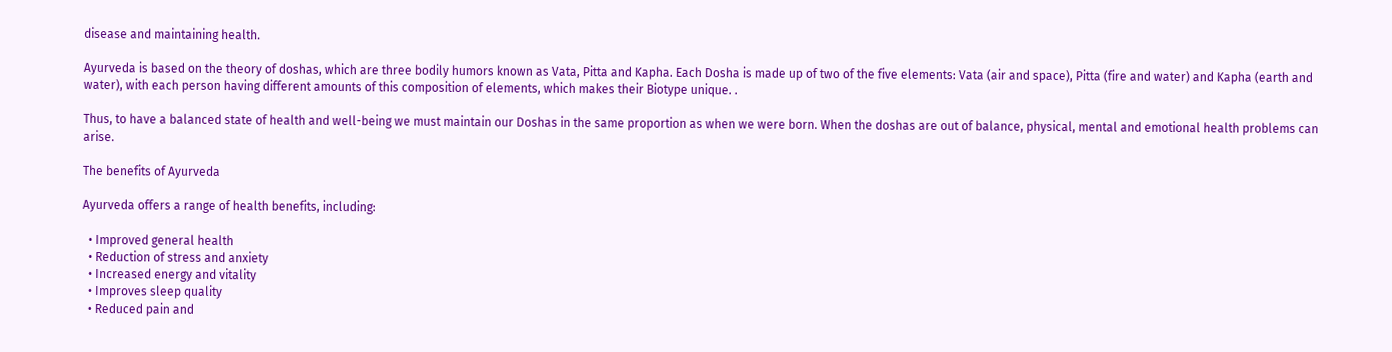disease and maintaining health.

Ayurveda is based on the theory of doshas, which are three bodily humors known as Vata, Pitta and Kapha. Each Dosha is made up of two of the five elements: Vata (air and space), Pitta (fire and water) and Kapha (earth and water), with each person having different amounts of this composition of elements, which makes their Biotype unique. .

Thus, to have a balanced state of health and well-being we must maintain our Doshas in the same proportion as when we were born. When the doshas are out of balance, physical, mental and emotional health problems can arise.

The benefits of Ayurveda

Ayurveda offers a range of health benefits, including:

  • Improved general health
  • Reduction of stress and anxiety
  • Increased energy and vitality
  • Improves sleep quality
  • Reduced pain and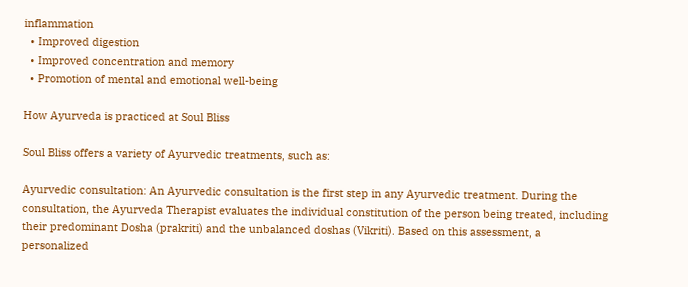inflammation
  • Improved digestion
  • Improved concentration and memory
  • Promotion of mental and emotional well-being

How Ayurveda is practiced at Soul Bliss

Soul Bliss offers a variety of Ayurvedic treatments, such as:

Ayurvedic consultation: An Ayurvedic consultation is the first step in any Ayurvedic treatment. During the consultation, the Ayurveda Therapist evaluates the individual constitution of the person being treated, including their predominant Dosha (prakriti) and the unbalanced doshas (Vikriti). Based on this assessment, a personalized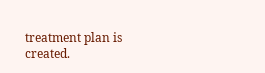treatment plan is created.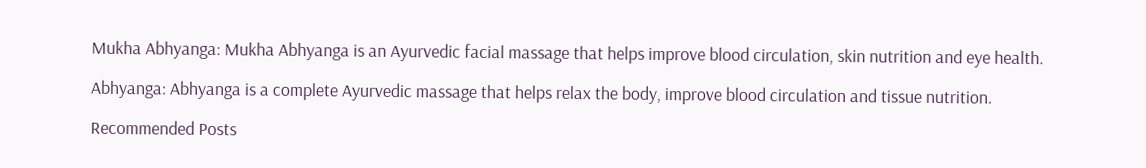Mukha Abhyanga: Mukha Abhyanga is an Ayurvedic facial massage that helps improve blood circulation, skin nutrition and eye health.

Abhyanga: Abhyanga is a complete Ayurvedic massage that helps relax the body, improve blood circulation and tissue nutrition.

Recommended Posts